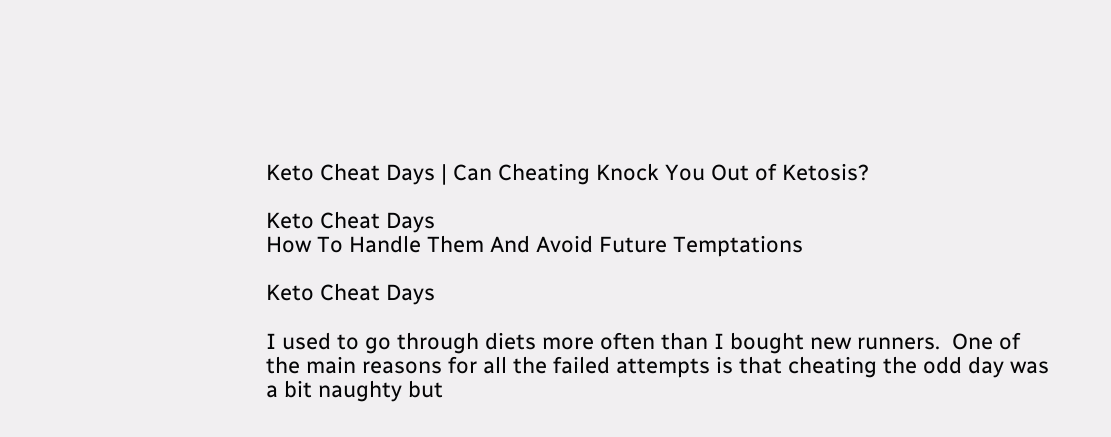Keto Cheat Days | Can Cheating Knock You Out of Ketosis?

Keto Cheat Days
How To Handle Them And Avoid Future Temptations

Keto Cheat Days

I used to go through diets more often than I bought new runners.  One of the main reasons for all the failed attempts is that cheating the odd day was a bit naughty but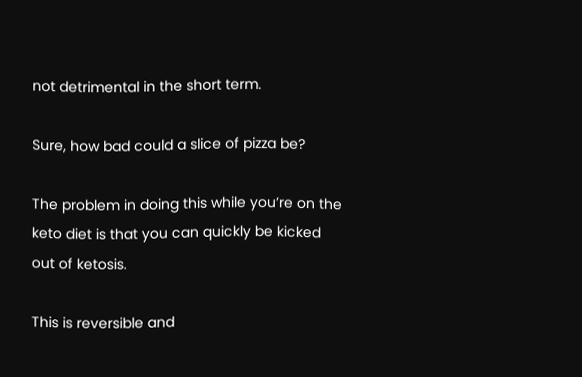not detrimental in the short term.

Sure, how bad could a slice of pizza be?

The problem in doing this while you’re on the keto diet is that you can quickly be kicked out of ketosis.

This is reversible and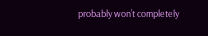probably won’t completely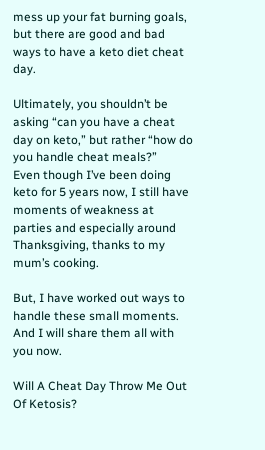mess up your fat burning goals, but there are good and bad ways to have a keto diet cheat day.

Ultimately, you shouldn’t be asking “can you have a cheat day on keto,” but rather “how do you handle cheat meals?”
Even though I’ve been doing keto for 5 years now, I still have moments of weakness at parties and especially around Thanksgiving, thanks to my mum’s cooking.

But, I have worked out ways to handle these small moments.
And I will share them all with you now.

Will A Cheat Day Throw Me Out Of Ketosis?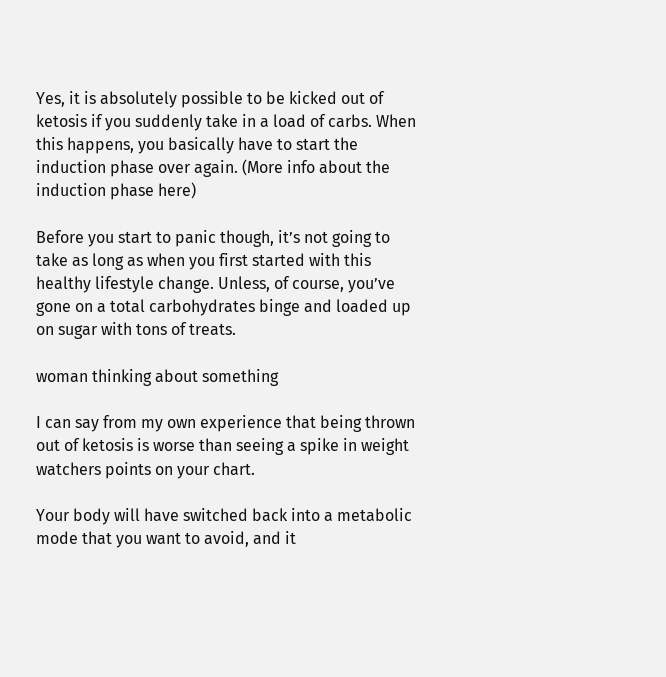Yes, it is absolutely possible to be kicked out of ketosis if you suddenly take in a load of carbs. When this happens, you basically have to start the induction phase over again. (More info about the induction phase here)

Before you start to panic though, it’s not going to take as long as when you first started with this healthy lifestyle change. Unless, of course, you’ve gone on a total carbohydrates binge and loaded up on sugar with tons of treats.

woman thinking about something

I can say from my own experience that being thrown out of ketosis is worse than seeing a spike in weight watchers points on your chart.

Your body will have switched back into a metabolic mode that you want to avoid, and it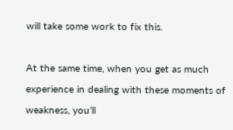will take some work to fix this.

At the same time, when you get as much experience in dealing with these moments of weakness, you’ll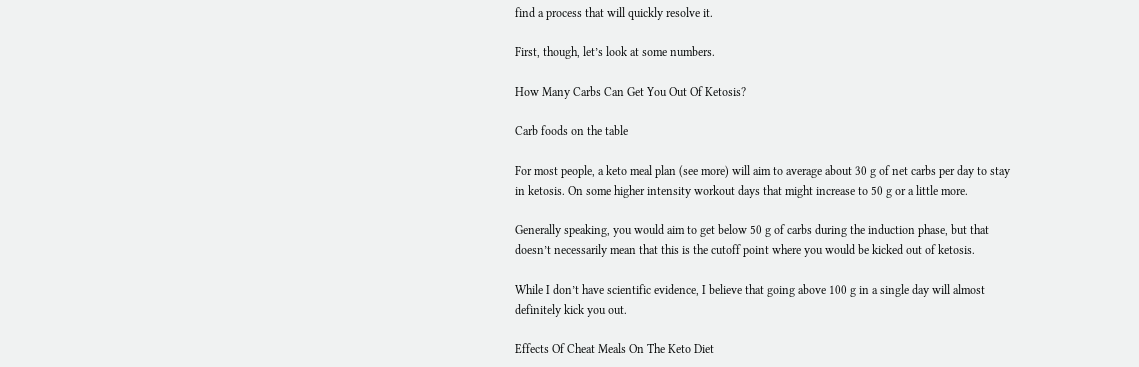find a process that will quickly resolve it.

First, though, let’s look at some numbers.

How Many Carbs Can Get You Out Of Ketosis?

Carb foods on the table

For most people, a keto meal plan (see more) will aim to average about 30 g of net carbs per day to stay in ketosis. On some higher intensity workout days that might increase to 50 g or a little more.

Generally speaking, you would aim to get below 50 g of carbs during the induction phase, but that doesn’t necessarily mean that this is the cutoff point where you would be kicked out of ketosis.

While I don’t have scientific evidence, I believe that going above 100 g in a single day will almost definitely kick you out.

Effects Of Cheat Meals On The Keto Diet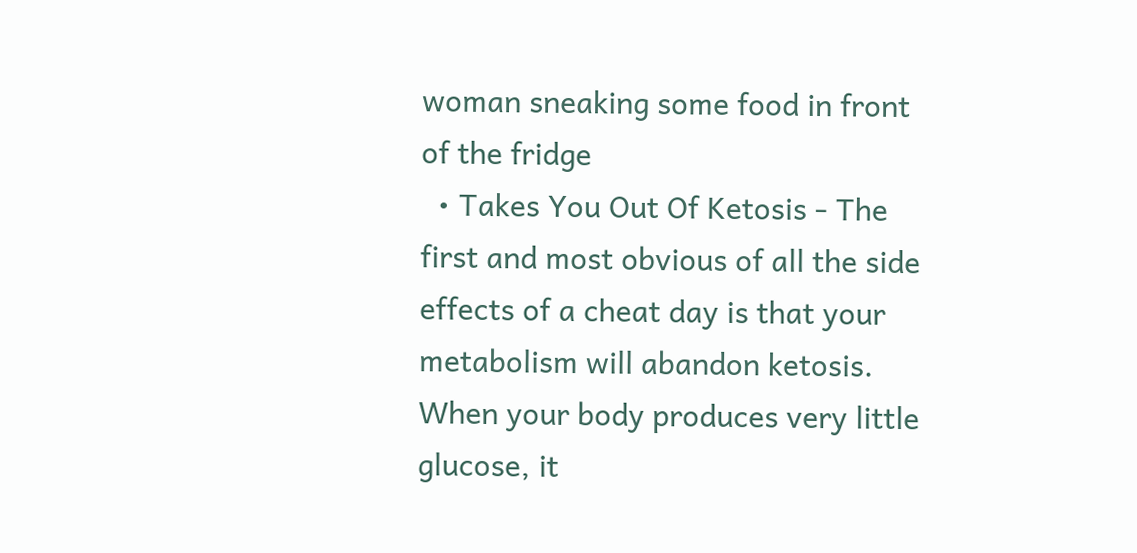woman sneaking some food in front of the fridge
  • Takes You Out Of Ketosis - The first and most obvious of all the side effects of a cheat day is that your metabolism will abandon ketosis. When your body produces very little glucose, it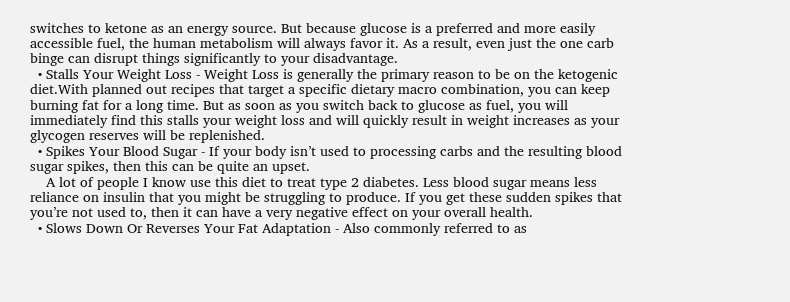switches to ketone as an energy source. But because glucose is a preferred and more easily accessible fuel, the human metabolism will always favor it. As a result, even just the one carb binge can disrupt things significantly to your disadvantage.
  • Stalls Your Weight Loss - Weight Loss is generally the primary reason to be on the ketogenic diet.With planned out recipes that target a specific dietary macro combination, you can keep burning fat for a long time. But as soon as you switch back to glucose as fuel, you will immediately find this stalls your weight loss and will quickly result in weight increases as your glycogen reserves will be replenished.
  • Spikes Your Blood Sugar - If your body isn’t used to processing carbs and the resulting blood sugar spikes, then this can be quite an upset.
    A lot of people I know use this diet to treat type 2 diabetes. Less blood sugar means less reliance on insulin that you might be struggling to produce. If you get these sudden spikes that you’re not used to, then it can have a very negative effect on your overall health.
  • Slows Down Or Reverses Your Fat Adaptation - Also commonly referred to as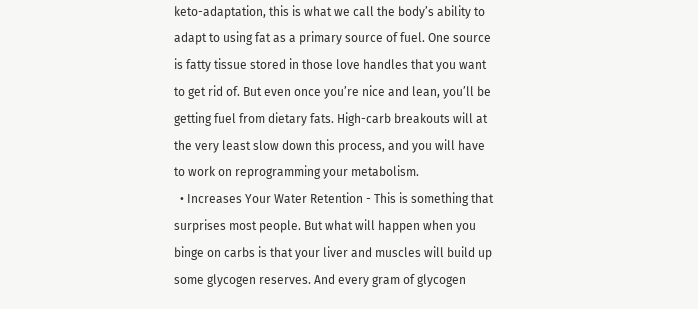keto-adaptation, this is what we call the body’s ability to adapt to using fat as a primary source of fuel. One source is fatty tissue stored in those love handles that you want to get rid of. But even once you’re nice and lean, you’ll be getting fuel from dietary fats. High-carb breakouts will at the very least slow down this process, and you will have to work on reprogramming your metabolism.
  • Increases Your Water Retention - This is something that surprises most people. But what will happen when you binge on carbs is that your liver and muscles will build up some glycogen reserves. And every gram of glycogen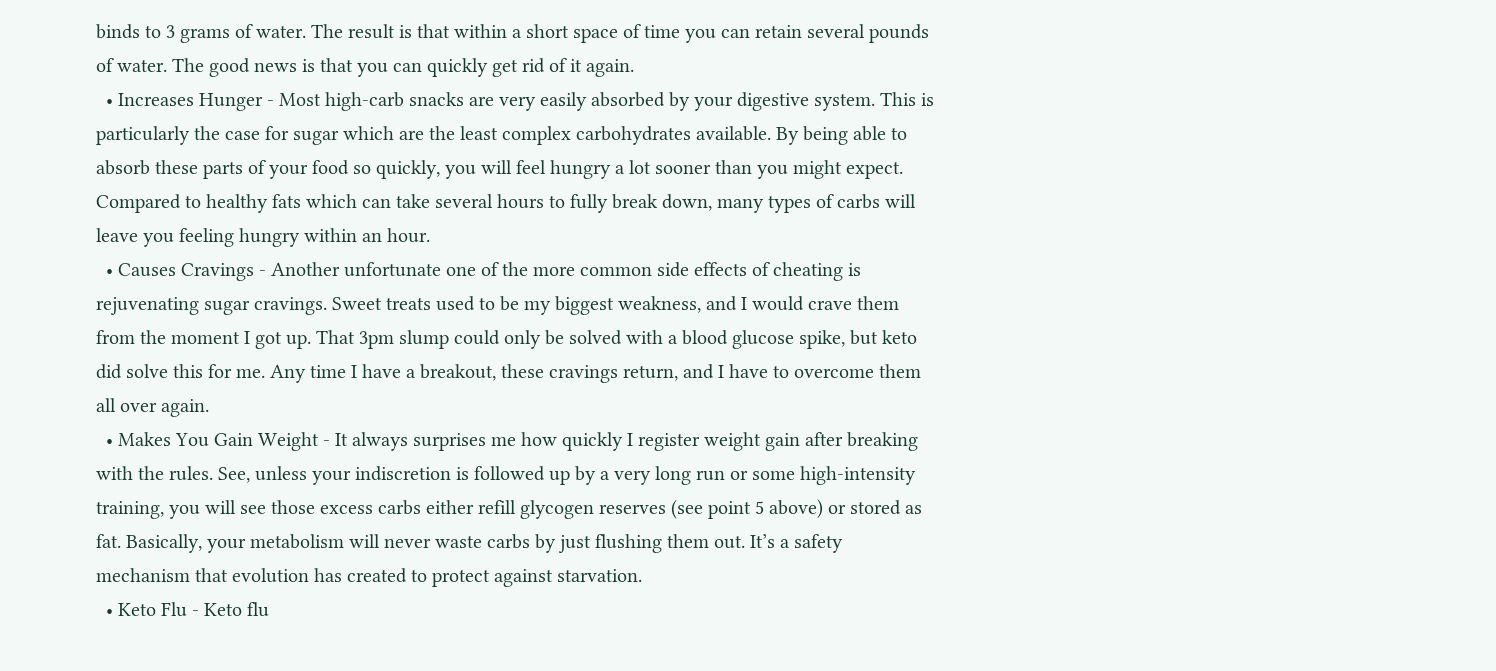binds to 3 grams of water. The result is that within a short space of time you can retain several pounds of water. The good news is that you can quickly get rid of it again.
  • Increases Hunger - Most high-carb snacks are very easily absorbed by your digestive system. This is particularly the case for sugar which are the least complex carbohydrates available. By being able to absorb these parts of your food so quickly, you will feel hungry a lot sooner than you might expect. Compared to healthy fats which can take several hours to fully break down, many types of carbs will leave you feeling hungry within an hour.
  • Causes Cravings - Another unfortunate one of the more common side effects of cheating is rejuvenating sugar cravings. Sweet treats used to be my biggest weakness, and I would crave them from the moment I got up. That 3pm slump could only be solved with a blood glucose spike, but keto did solve this for me. Any time I have a breakout, these cravings return, and I have to overcome them all over again.
  • Makes You Gain Weight - It always surprises me how quickly I register weight gain after breaking with the rules. See, unless your indiscretion is followed up by a very long run or some high-intensity training, you will see those excess carbs either refill glycogen reserves (see point 5 above) or stored as fat. Basically, your metabolism will never waste carbs by just flushing them out. It’s a safety mechanism that evolution has created to protect against starvation.
  • Keto Flu - Keto flu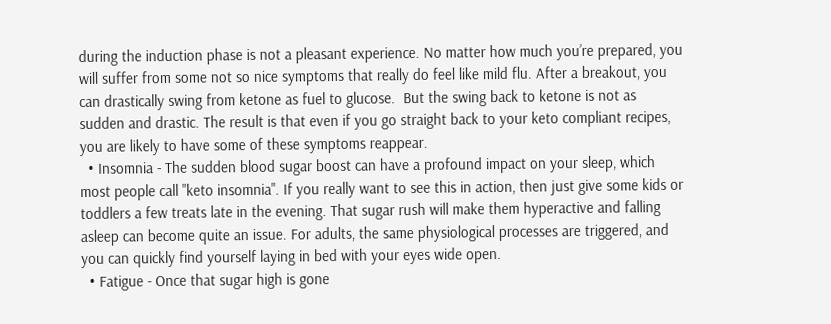during the induction phase is not a pleasant experience. No matter how much you’re prepared, you will suffer from some not so nice symptoms that really do feel like mild flu. After a breakout, you can drastically swing from ketone as fuel to glucose.  But the swing back to ketone is not as sudden and drastic. The result is that even if you go straight back to your keto compliant recipes, you are likely to have some of these symptoms reappear.
  • Insomnia - The sudden blood sugar boost can have a profound impact on your sleep, which most people call "keto insomnia". If you really want to see this in action, then just give some kids or toddlers a few treats late in the evening. That sugar rush will make them hyperactive and falling asleep can become quite an issue. For adults, the same physiological processes are triggered, and you can quickly find yourself laying in bed with your eyes wide open.
  • Fatigue - Once that sugar high is gone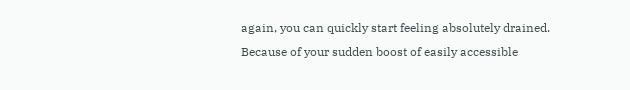again, you can quickly start feeling absolutely drained. Because of your sudden boost of easily accessible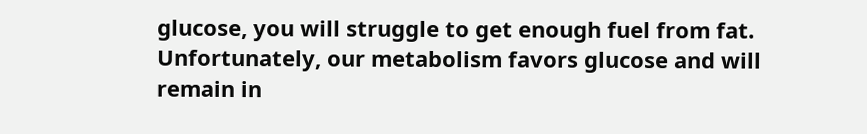glucose, you will struggle to get enough fuel from fat. Unfortunately, our metabolism favors glucose and will remain in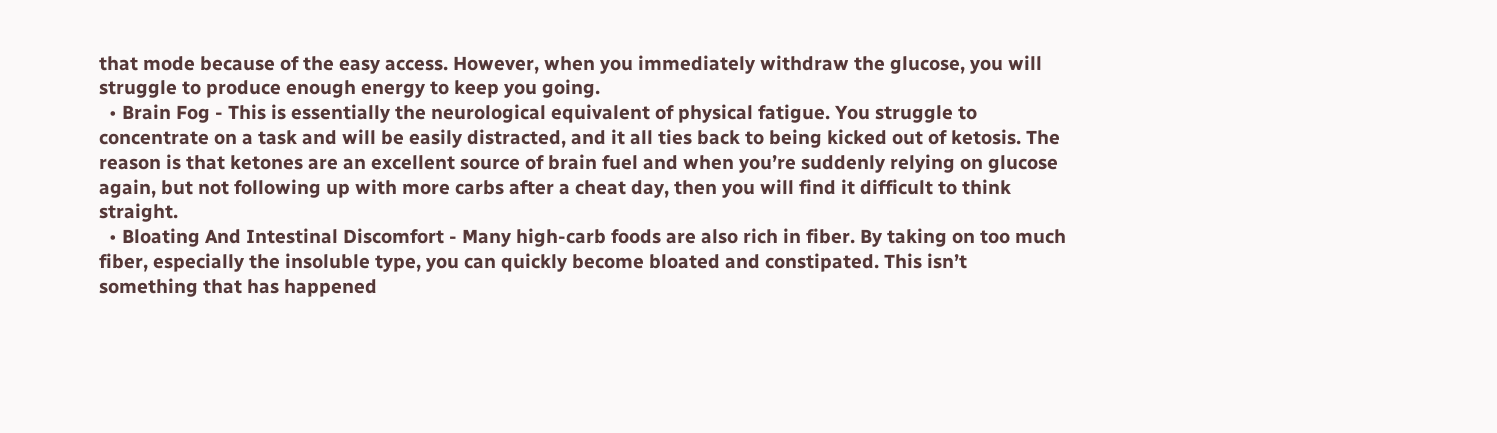that mode because of the easy access. However, when you immediately withdraw the glucose, you will struggle to produce enough energy to keep you going.
  • Brain Fog - This is essentially the neurological equivalent of physical fatigue. You struggle to concentrate on a task and will be easily distracted, and it all ties back to being kicked out of ketosis. The reason is that ketones are an excellent source of brain fuel and when you’re suddenly relying on glucose again, but not following up with more carbs after a cheat day, then you will find it difficult to think straight.
  • Bloating And Intestinal Discomfort - Many high-carb foods are also rich in fiber. By taking on too much fiber, especially the insoluble type, you can quickly become bloated and constipated. This isn’t something that has happened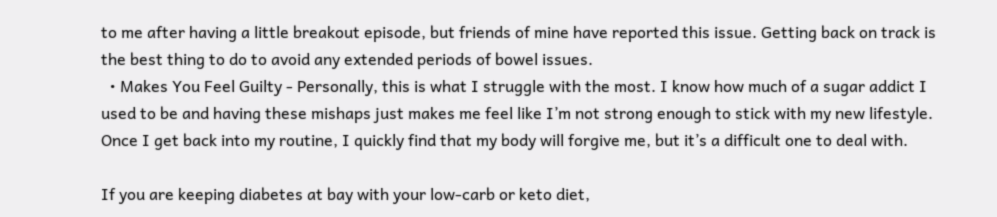to me after having a little breakout episode, but friends of mine have reported this issue. Getting back on track is the best thing to do to avoid any extended periods of bowel issues.
  • Makes You Feel Guilty - Personally, this is what I struggle with the most. I know how much of a sugar addict I used to be and having these mishaps just makes me feel like I’m not strong enough to stick with my new lifestyle. Once I get back into my routine, I quickly find that my body will forgive me, but it’s a difficult one to deal with.

If you are keeping diabetes at bay with your low-carb or keto diet,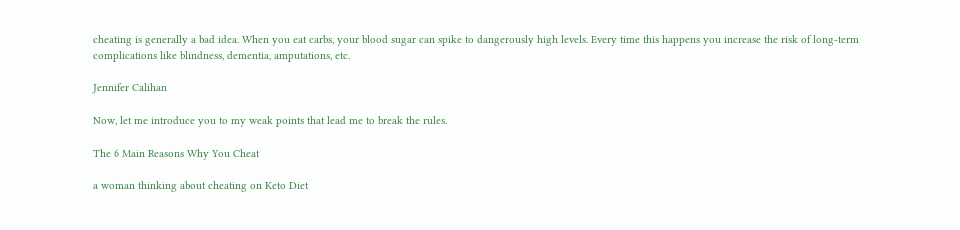cheating is generally a bad idea. When you eat carbs, your blood sugar can spike to dangerously high levels. Every time this happens you increase the risk of long-term complications like blindness, dementia, amputations, etc.

Jennifer Calihan

Now, let me introduce you to my weak points that lead me to break the rules.

The 6 Main Reasons Why You Cheat

a woman thinking about cheating on Keto Diet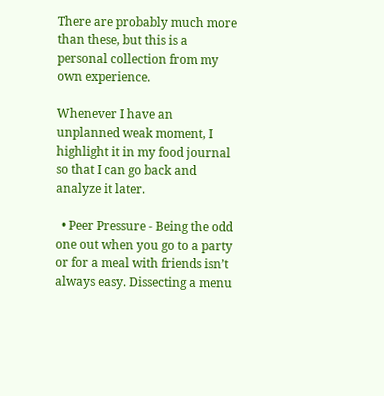There are probably much more than these, but this is a personal collection from my own experience.

Whenever I have an unplanned weak moment, I highlight it in my food journal so that I can go back and analyze it later.

  • Peer Pressure - Being the odd one out when you go to a party or for a meal with friends isn’t always easy. Dissecting a menu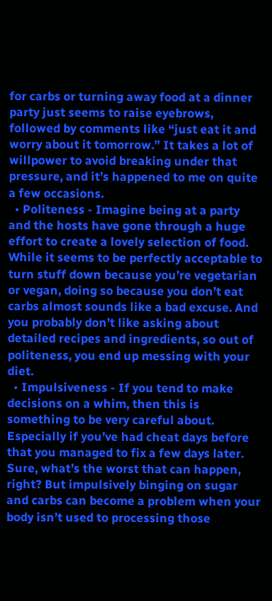for carbs or turning away food at a dinner party just seems to raise eyebrows, followed by comments like “just eat it and worry about it tomorrow.” It takes a lot of willpower to avoid breaking under that pressure, and it’s happened to me on quite a few occasions.
  • Politeness - Imagine being at a party and the hosts have gone through a huge effort to create a lovely selection of food. While it seems to be perfectly acceptable to turn stuff down because you’re vegetarian or vegan, doing so because you don’t eat carbs almost sounds like a bad excuse. And you probably don’t like asking about detailed recipes and ingredients, so out of politeness, you end up messing with your diet.
  • Impulsiveness - If you tend to make decisions on a whim, then this is something to be very careful about. Especially if you’ve had cheat days before that you managed to fix a few days later. Sure, what’s the worst that can happen, right? But impulsively binging on sugar and carbs can become a problem when your body isn’t used to processing those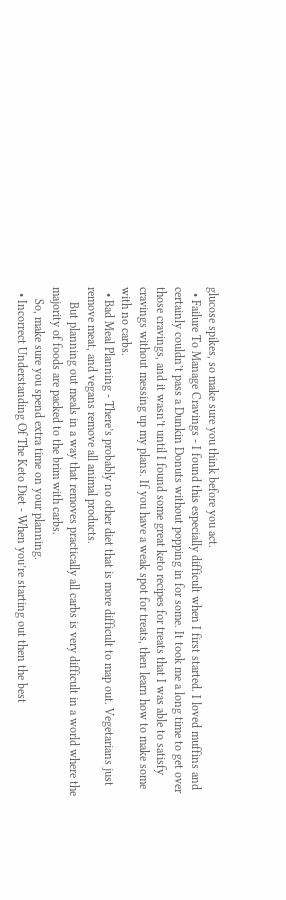glucose spikes, so make sure you think before you act.
  • Failure To Manage Cravings - I found this especially difficult when I first started. I loved muffins and certainly couldn’t pass a Dunkin Donuts without popping in for some. It took me a long time to get over those cravings, and it wasn’t until I found some great keto recipes for treats that I was able to satisfy cravings without messing up my plans. If you have a weak spot for treats, then learn how to make some with no carbs.
  • Bad Meal Planning - There’s probably no other diet that is more difficult to map out. Vegetarians just remove meat, and vegans remove all animal products.
     But planning out meals in a way that removes practically all carbs is very difficult in a world where the majority of foods are packed to the brim with carbs.
    So, make sure you spend extra time on your planning.
  • Incorrect Understanding Of The Keto Diet - When you’re starting out then the best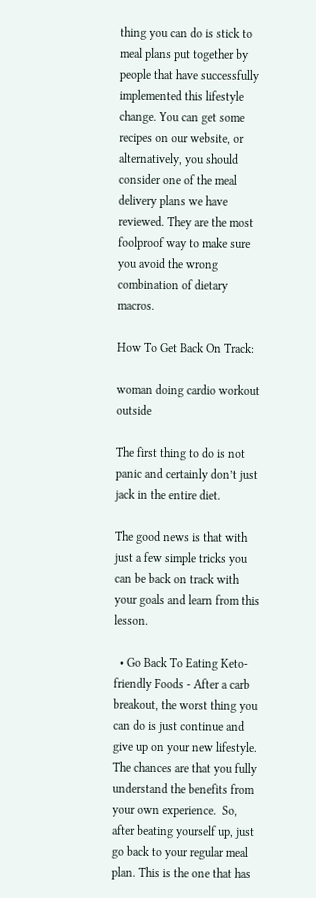thing you can do is stick to meal plans put together by people that have successfully implemented this lifestyle change. You can get some recipes on our website, or alternatively, you should consider one of the meal delivery plans we have reviewed. They are the most foolproof way to make sure you avoid the wrong combination of dietary macros.

How To Get Back On Track:

woman doing cardio workout outside

The first thing to do is not panic and certainly don’t just jack in the entire diet.

The good news is that with just a few simple tricks you can be back on track with your goals and learn from this lesson.

  • Go Back To Eating Keto-friendly Foods - After a carb breakout, the worst thing you can do is just continue and give up on your new lifestyle. The chances are that you fully understand the benefits from your own experience.  So, after beating yourself up, just go back to your regular meal plan. This is the one that has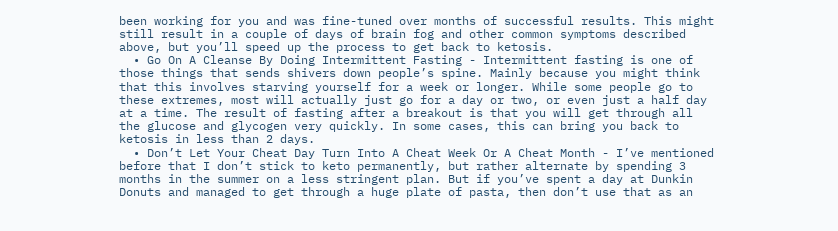been working for you and was fine-tuned over months of successful results. This might still result in a couple of days of brain fog and other common symptoms described above, but you’ll speed up the process to get back to ketosis.
  • Go On A Cleanse By Doing Intermittent Fasting - Intermittent fasting is one of those things that sends shivers down people’s spine. Mainly because you might think that this involves starving yourself for a week or longer. While some people go to these extremes, most will actually just go for a day or two, or even just a half day at a time. The result of fasting after a breakout is that you will get through all the glucose and glycogen very quickly. In some cases, this can bring you back to ketosis in less than 2 days.
  • Don’t Let Your Cheat Day Turn Into A Cheat Week Or A Cheat Month - I’ve mentioned before that I don’t stick to keto permanently, but rather alternate by spending 3 months in the summer on a less stringent plan. But if you’ve spent a day at Dunkin Donuts and managed to get through a huge plate of pasta, then don’t use that as an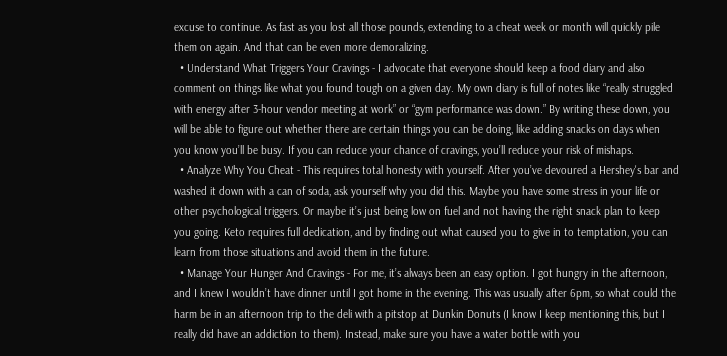excuse to continue. As fast as you lost all those pounds, extending to a cheat week or month will quickly pile them on again. And that can be even more demoralizing.
  • Understand What Triggers Your Cravings - I advocate that everyone should keep a food diary and also comment on things like what you found tough on a given day. My own diary is full of notes like “really struggled with energy after 3-hour vendor meeting at work” or “gym performance was down.” By writing these down, you will be able to figure out whether there are certain things you can be doing, like adding snacks on days when you know you’ll be busy. If you can reduce your chance of cravings, you’ll reduce your risk of mishaps.
  • Analyze Why You Cheat - This requires total honesty with yourself. After you’ve devoured a Hershey's bar and washed it down with a can of soda, ask yourself why you did this. Maybe you have some stress in your life or other psychological triggers. Or maybe it’s just being low on fuel and not having the right snack plan to keep you going. Keto requires full dedication, and by finding out what caused you to give in to temptation, you can learn from those situations and avoid them in the future.
  • Manage Your Hunger And Cravings - For me, it’s always been an easy option. I got hungry in the afternoon, and I knew I wouldn’t have dinner until I got home in the evening. This was usually after 6pm, so what could the harm be in an afternoon trip to the deli with a pitstop at Dunkin Donuts (I know I keep mentioning this, but I really did have an addiction to them). Instead, make sure you have a water bottle with you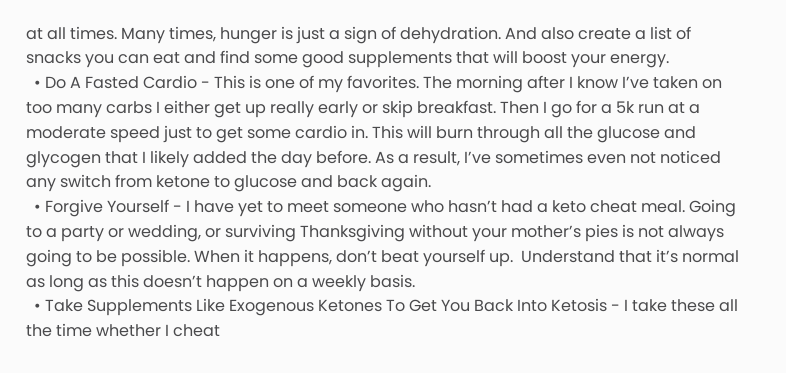at all times. Many times, hunger is just a sign of dehydration. And also create a list of snacks you can eat and find some good supplements that will boost your energy.
  • Do A Fasted Cardio - This is one of my favorites. The morning after I know I’ve taken on too many carbs I either get up really early or skip breakfast. Then I go for a 5k run at a moderate speed just to get some cardio in. This will burn through all the glucose and glycogen that I likely added the day before. As a result, I’ve sometimes even not noticed any switch from ketone to glucose and back again.
  • Forgive Yourself - I have yet to meet someone who hasn’t had a keto cheat meal. Going to a party or wedding, or surviving Thanksgiving without your mother’s pies is not always going to be possible. When it happens, don’t beat yourself up.  Understand that it’s normal as long as this doesn’t happen on a weekly basis.
  • Take Supplements Like Exogenous Ketones To Get You Back Into Ketosis - I take these all the time whether I cheat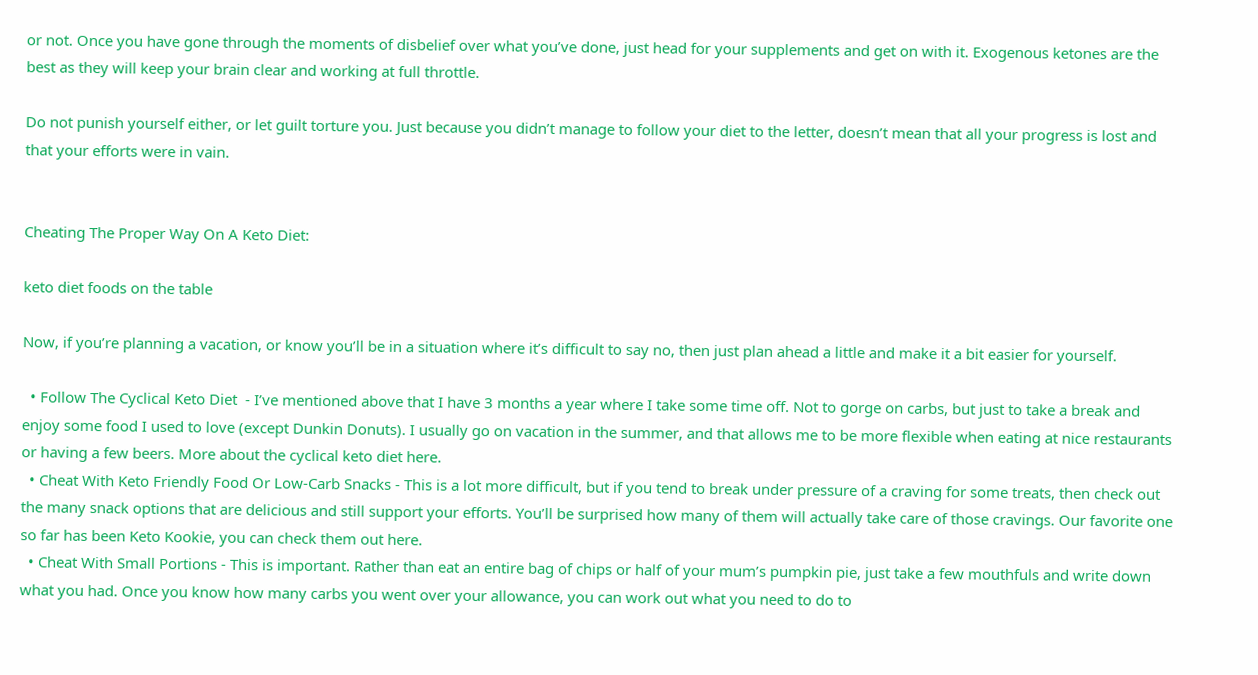or not. Once you have gone through the moments of disbelief over what you’ve done, just head for your supplements and get on with it. Exogenous ketones are the best as they will keep your brain clear and working at full throttle.

Do not punish yourself either, or let guilt torture you. Just because you didn’t manage to follow your diet to the letter, doesn’t mean that all your progress is lost and that your efforts were in vain.


Cheating The Proper Way On A Keto Diet:

keto diet foods on the table

Now, if you’re planning a vacation, or know you’ll be in a situation where it’s difficult to say no, then just plan ahead a little and make it a bit easier for yourself.

  • Follow The Cyclical Keto Diet  - I’ve mentioned above that I have 3 months a year where I take some time off. Not to gorge on carbs, but just to take a break and enjoy some food I used to love (except Dunkin Donuts). I usually go on vacation in the summer, and that allows me to be more flexible when eating at nice restaurants or having a few beers. More about the cyclical keto diet here.
  • Cheat With Keto Friendly Food Or Low-Carb Snacks - This is a lot more difficult, but if you tend to break under pressure of a craving for some treats, then check out the many snack options that are delicious and still support your efforts. You’ll be surprised how many of them will actually take care of those cravings. Our favorite one so far has been Keto Kookie, you can check them out here.
  • Cheat With Small Portions - This is important. Rather than eat an entire bag of chips or half of your mum’s pumpkin pie, just take a few mouthfuls and write down what you had. Once you know how many carbs you went over your allowance, you can work out what you need to do to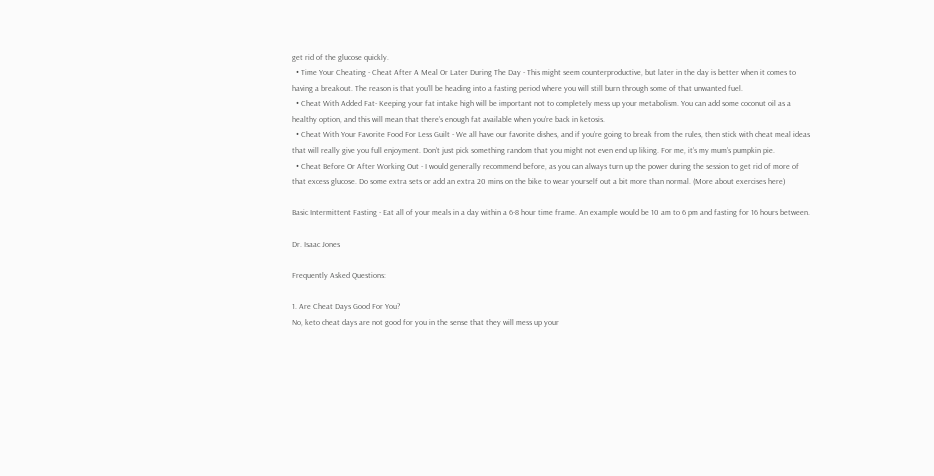get rid of the glucose quickly.
  • Time Your Cheating - Cheat After A Meal Or Later During The Day - This might seem counterproductive, but later in the day is better when it comes to having a breakout. The reason is that you’ll be heading into a fasting period where you will still burn through some of that unwanted fuel.
  • Cheat With Added Fat- Keeping your fat intake high will be important not to completely mess up your metabolism. You can add some coconut oil as a healthy option, and this will mean that there’s enough fat available when you’re back in ketosis.
  • Cheat With Your Favorite Food For Less Guilt - We all have our favorite dishes, and if you’re going to break from the rules, then stick with cheat meal ideas that will really give you full enjoyment. Don’t just pick something random that you might not even end up liking. For me, it’s my mum’s pumpkin pie.
  • Cheat Before Or After Working Out - I would generally recommend before, as you can always turn up the power during the session to get rid of more of that excess glucose. Do some extra sets or add an extra 20 mins on the bike to wear yourself out a bit more than normal. (More about exercises here)

Basic Intermittent Fasting - Eat all of your meals in a day within a 6-8 hour time frame. An example would be 10 am to 6 pm and fasting for 16 hours between.

Dr. Isaac Jones

Frequently Asked Questions:

1. Are Cheat Days Good For You?
No, keto cheat days are not good for you in the sense that they will mess up your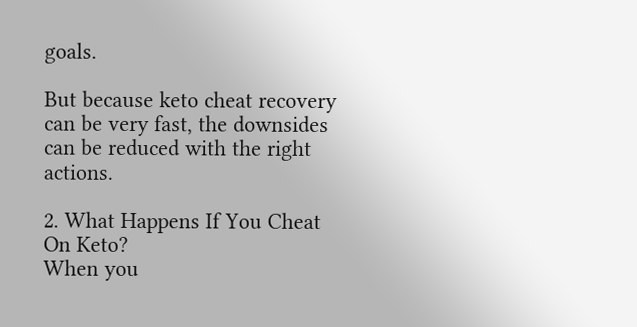goals.

But because keto cheat recovery can be very fast, the downsides can be reduced with the right actions.

2. What Happens If You Cheat On Keto?
When you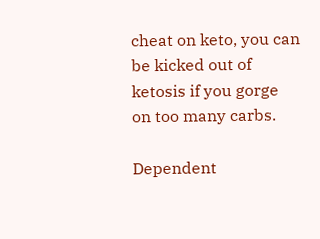cheat on keto, you can be kicked out of ketosis if you gorge on too many carbs.

Dependent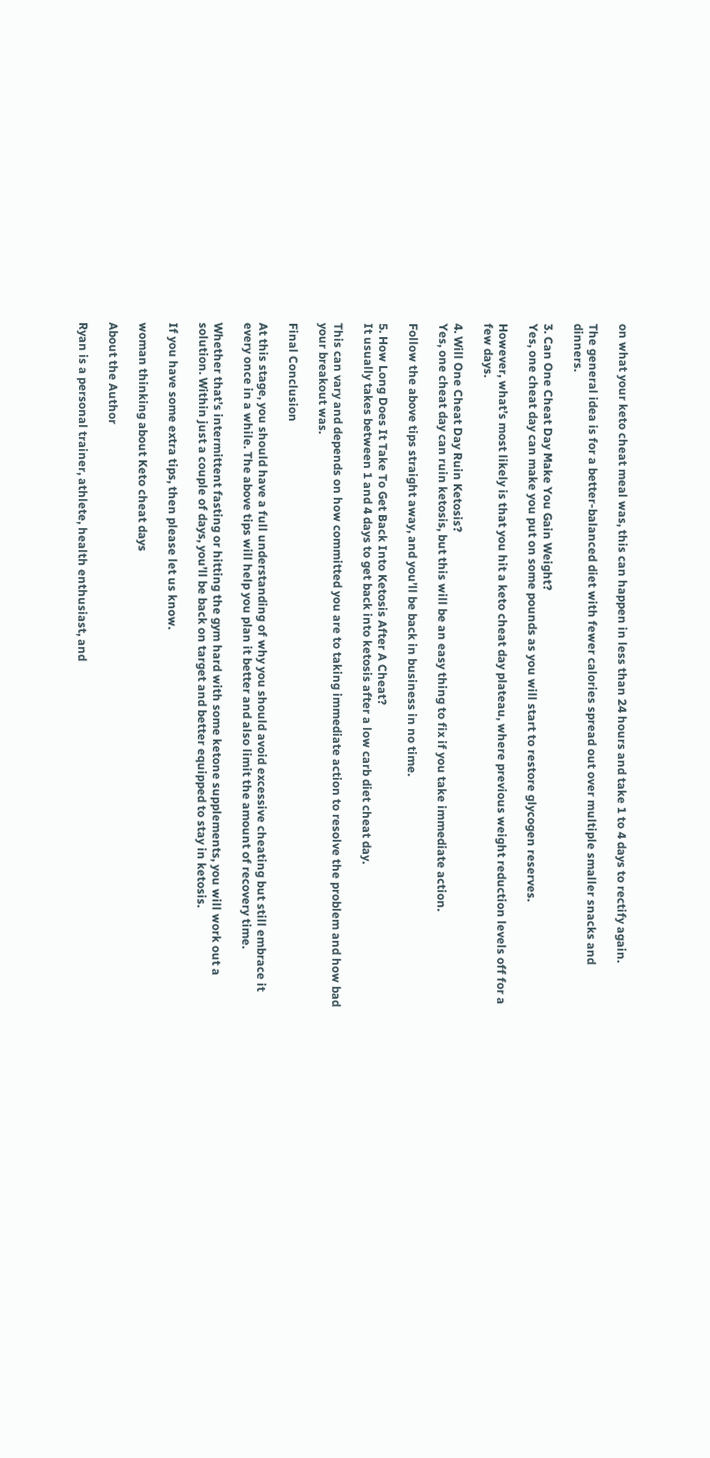on what your keto cheat meal was, this can happen in less than 24 hours and take 1 to 4 days to rectify again.

The general idea is for a better-balanced diet with fewer calories spread out over multiple smaller snacks and dinners.

3. Can One Cheat Day Make You Gain Weight?
Yes, one cheat day can make you put on some pounds as you will start to restore glycogen reserves.

However, what’s most likely is that you hit a keto cheat day plateau, where previous weight reduction levels off for a few days.

4. Will One Cheat Day Ruin Ketosis?
Yes, one cheat day can ruin ketosis, but this will be an easy thing to fix if you take immediate action.

Follow the above tips straight away, and you’ll be back in business in no time.

5. How Long Does It Take To Get Back Into Ketosis After A Cheat?
It usually takes between 1 and 4 days to get back into ketosis after a low carb diet cheat day.

This can vary and depends on how committed you are to taking immediate action to resolve the problem and how bad your breakout was.

Final Conclusion

At this stage, you should have a full understanding of why you should avoid excessive cheating but still embrace it every once in a while. The above tips will help you plan it better and also limit the amount of recovery time.

Whether that’s intermittent fasting or hitting the gym hard with some ketone supplements, you will work out a solution. Within just a couple of days, you’ll be back on target and better equipped to stay in ketosis.

If you have some extra tips, then please let us know.

woman thinking about Keto cheat days

About the Author

Ryan is a personal trainer, athlete, health enthusiast, and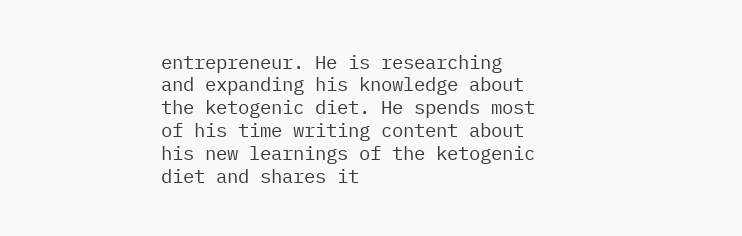entrepreneur. He is researching and expanding his knowledge about the ketogenic diet. He spends most of his time writing content about his new learnings of the ketogenic diet and shares it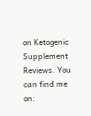on Ketogenic Supplement Reviews. You can find me on: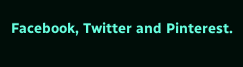Facebook, Twitter and Pinterest.